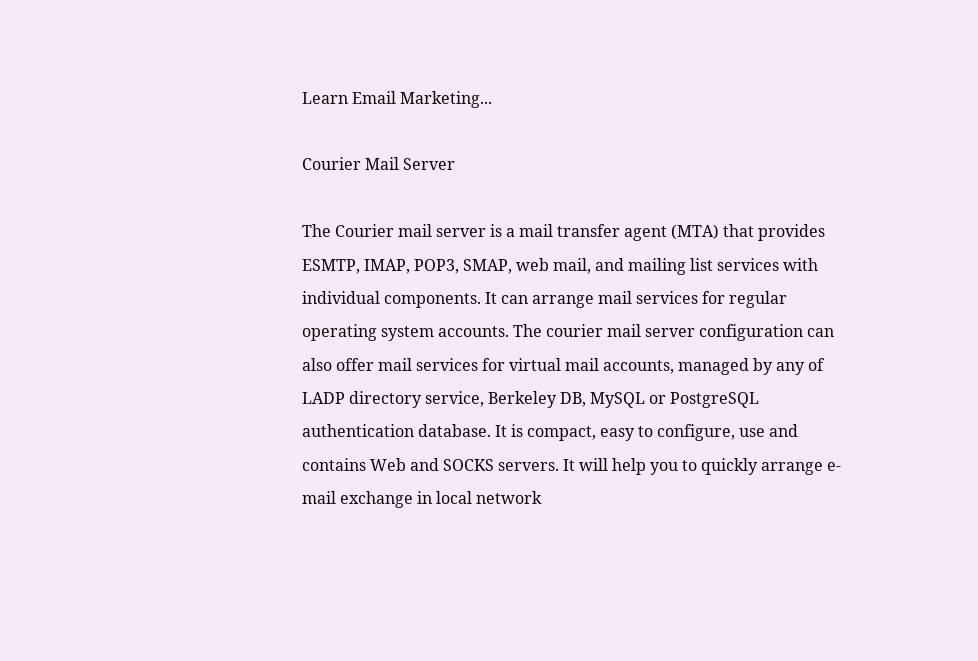Learn Email Marketing...

Courier Mail Server

The Courier mail server is a mail transfer agent (MTA) that provides ESMTP, IMAP, POP3, SMAP, web mail, and mailing list services with individual components. It can arrange mail services for regular operating system accounts. The courier mail server configuration can also offer mail services for virtual mail accounts, managed by any of LADP directory service, Berkeley DB, MySQL or PostgreSQL authentication database. It is compact, easy to configure, use and contains Web and SOCKS servers. It will help you to quickly arrange e-mail exchange in local network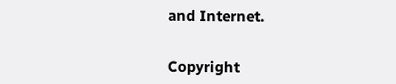and Internet.


Copyright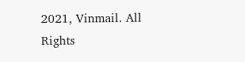2021, Vinmail. All Rights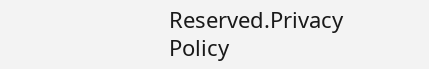Reserved.Privacy Policy